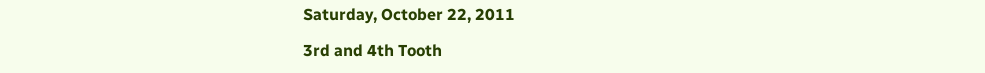Saturday, October 22, 2011

3rd and 4th Tooth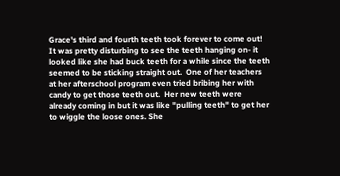Grace's third and fourth teeth took forever to come out!  It was pretty disturbing to see the teeth hanging on- it looked like she had buck teeth for a while since the teeth seemed to be sticking straight out.  One of her teachers at her afterschool program even tried bribing her with candy to get those teeth out.  Her new teeth were already coming in but it was like "pulling teeth" to get her to wiggle the loose ones. She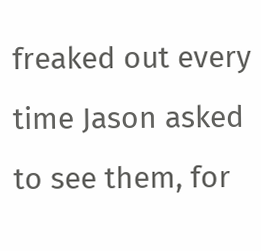freaked out every time Jason asked to see them, for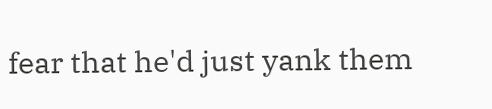fear that he'd just yank them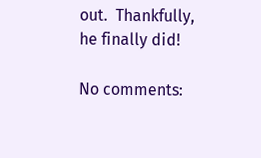out.  Thankfully, he finally did!

No comments: